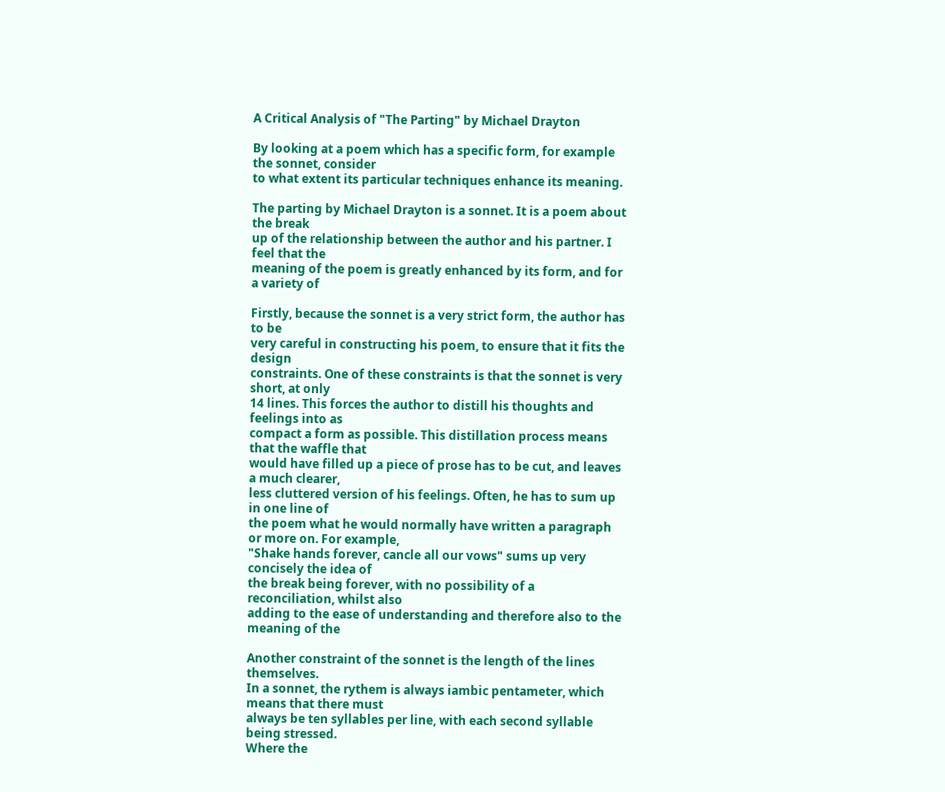A Critical Analysis of "The Parting" by Michael Drayton

By looking at a poem which has a specific form, for example the sonnet, consider
to what extent its particular techniques enhance its meaning.

The parting by Michael Drayton is a sonnet. It is a poem about the break
up of the relationship between the author and his partner. I feel that the
meaning of the poem is greatly enhanced by its form, and for a variety of

Firstly, because the sonnet is a very strict form, the author has to be
very careful in constructing his poem, to ensure that it fits the design
constraints. One of these constraints is that the sonnet is very short, at only
14 lines. This forces the author to distill his thoughts and feelings into as
compact a form as possible. This distillation process means that the waffle that
would have filled up a piece of prose has to be cut, and leaves a much clearer,
less cluttered version of his feelings. Often, he has to sum up in one line of
the poem what he would normally have written a paragraph or more on. For example,
"Shake hands forever, cancle all our vows" sums up very concisely the idea of
the break being forever, with no possibility of a reconciliation, whilst also
adding to the ease of understanding and therefore also to the meaning of the

Another constraint of the sonnet is the length of the lines themselves.
In a sonnet, the rythem is always iambic pentameter, which means that there must
always be ten syllables per line, with each second syllable being stressed.
Where the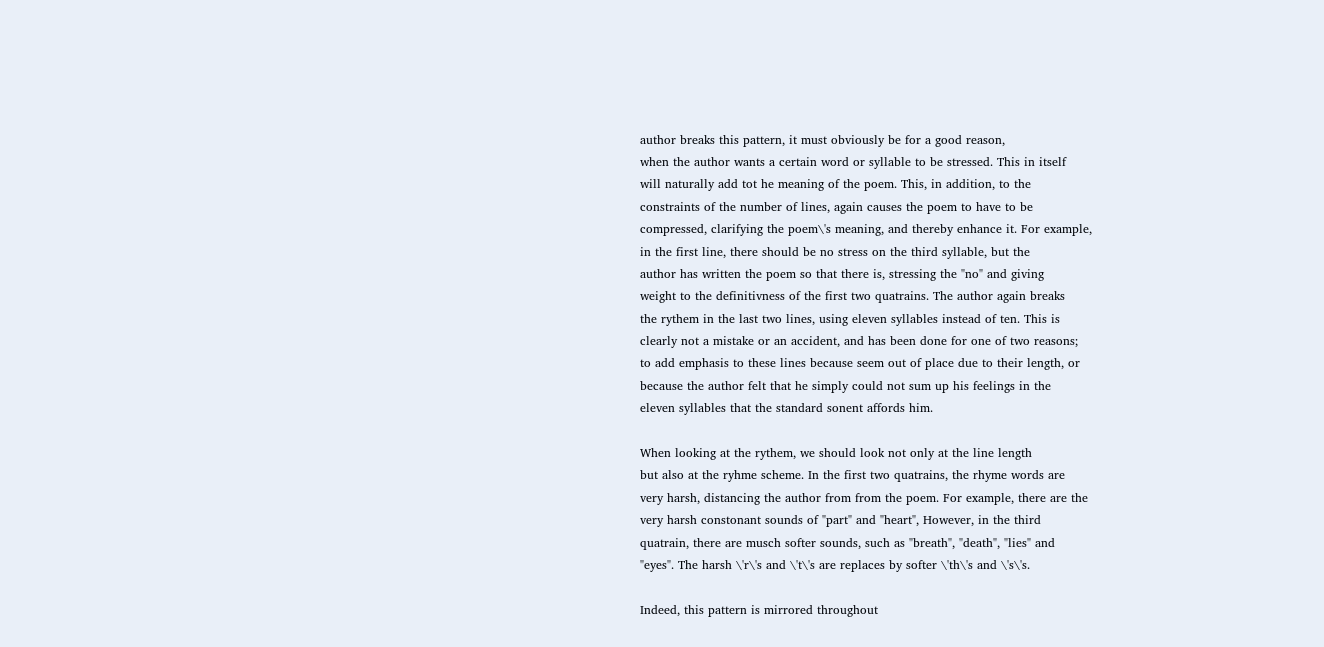author breaks this pattern, it must obviously be for a good reason,
when the author wants a certain word or syllable to be stressed. This in itself
will naturally add tot he meaning of the poem. This, in addition, to the
constraints of the number of lines, again causes the poem to have to be
compressed, clarifying the poem\'s meaning, and thereby enhance it. For example,
in the first line, there should be no stress on the third syllable, but the
author has written the poem so that there is, stressing the "no" and giving
weight to the definitivness of the first two quatrains. The author again breaks
the rythem in the last two lines, using eleven syllables instead of ten. This is
clearly not a mistake or an accident, and has been done for one of two reasons;
to add emphasis to these lines because seem out of place due to their length, or
because the author felt that he simply could not sum up his feelings in the
eleven syllables that the standard sonent affords him.

When looking at the rythem, we should look not only at the line length
but also at the ryhme scheme. In the first two quatrains, the rhyme words are
very harsh, distancing the author from from the poem. For example, there are the
very harsh constonant sounds of "part" and "heart", However, in the third
quatrain, there are musch softer sounds, such as "breath", "death", "lies" and
"eyes". The harsh \'r\'s and \'t\'s are replaces by softer \'th\'s and \'s\'s.

Indeed, this pattern is mirrored throughout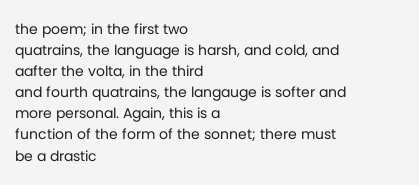the poem; in the first two
quatrains, the language is harsh, and cold, and aafter the volta, in the third
and fourth quatrains, the langauge is softer and more personal. Again, this is a
function of the form of the sonnet; there must be a drastic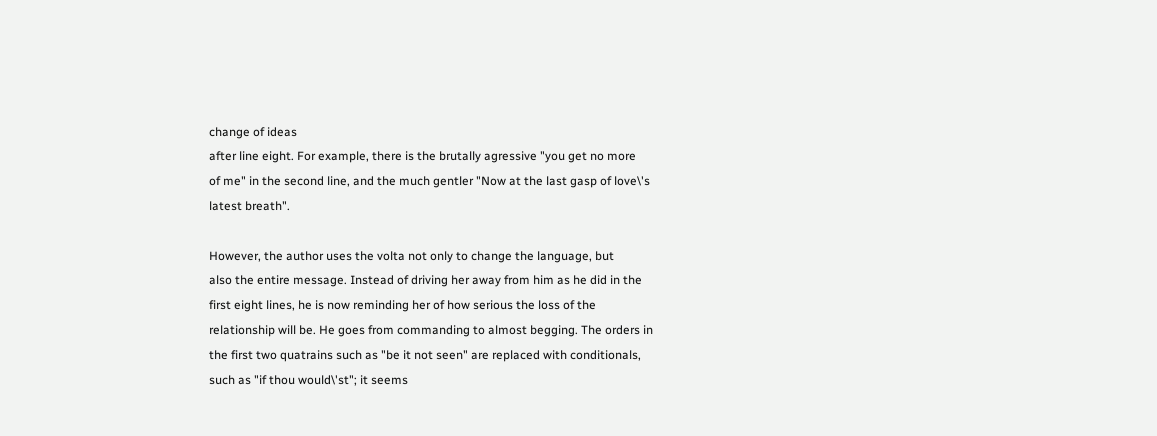change of ideas
after line eight. For example, there is the brutally agressive "you get no more
of me" in the second line, and the much gentler "Now at the last gasp of love\'s
latest breath".

However, the author uses the volta not only to change the language, but
also the entire message. Instead of driving her away from him as he did in the
first eight lines, he is now reminding her of how serious the loss of the
relationship will be. He goes from commanding to almost begging. The orders in
the first two quatrains such as "be it not seen" are replaced with conditionals,
such as "if thou would\'st"; it seems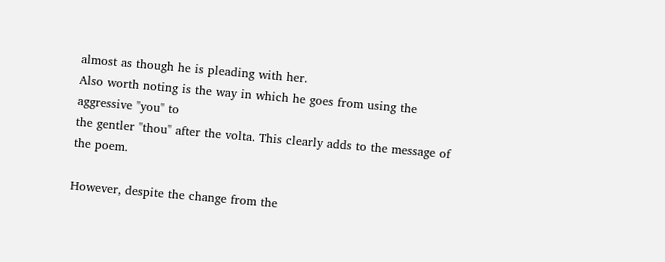almost as though he is pleading with her.
Also worth noting is the way in which he goes from using the aggressive "you" to
the gentler "thou" after the volta. This clearly adds to the message of the poem.

However, despite the change from the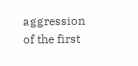aggression of the first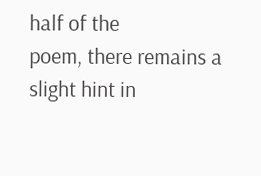half of the
poem, there remains a slight hint in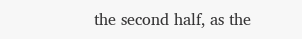the second half, as the